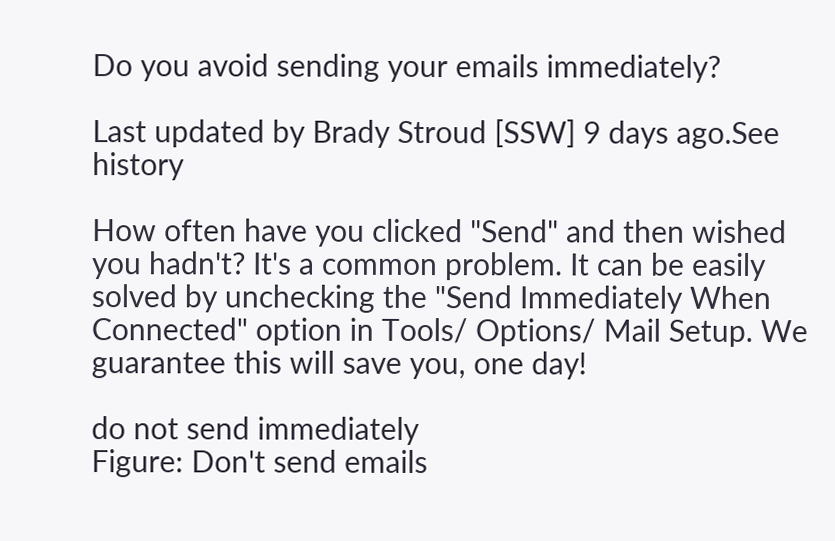Do you avoid sending your emails immediately?

Last updated by Brady Stroud [SSW] 9 days ago.See history

How often have you clicked "Send" and then wished you hadn't? It's a common problem. It can be easily solved by unchecking the "Send Immediately When Connected" option in Tools/ Options/ Mail Setup. We guarantee this will save you, one day!

do not send immediately
Figure: Don't send emails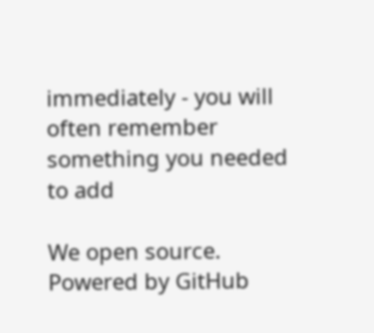immediately - you will often remember something you needed to add

We open source. Powered by GitHub